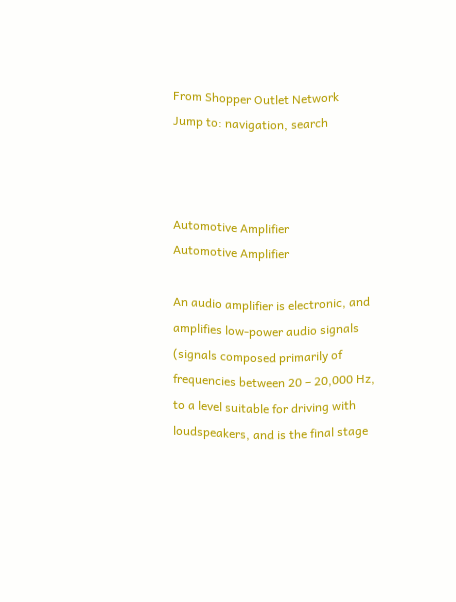From Shopper Outlet Network
Jump to: navigation, search



Automotive Amplifier
Automotive Amplifier

An audio amplifier is electronic, and amplifies low-power audio signals (signals composed primarily of frequencies between 20 – 20,000 Hz, to a level suitable for driving with loudspeakers, and is the final stage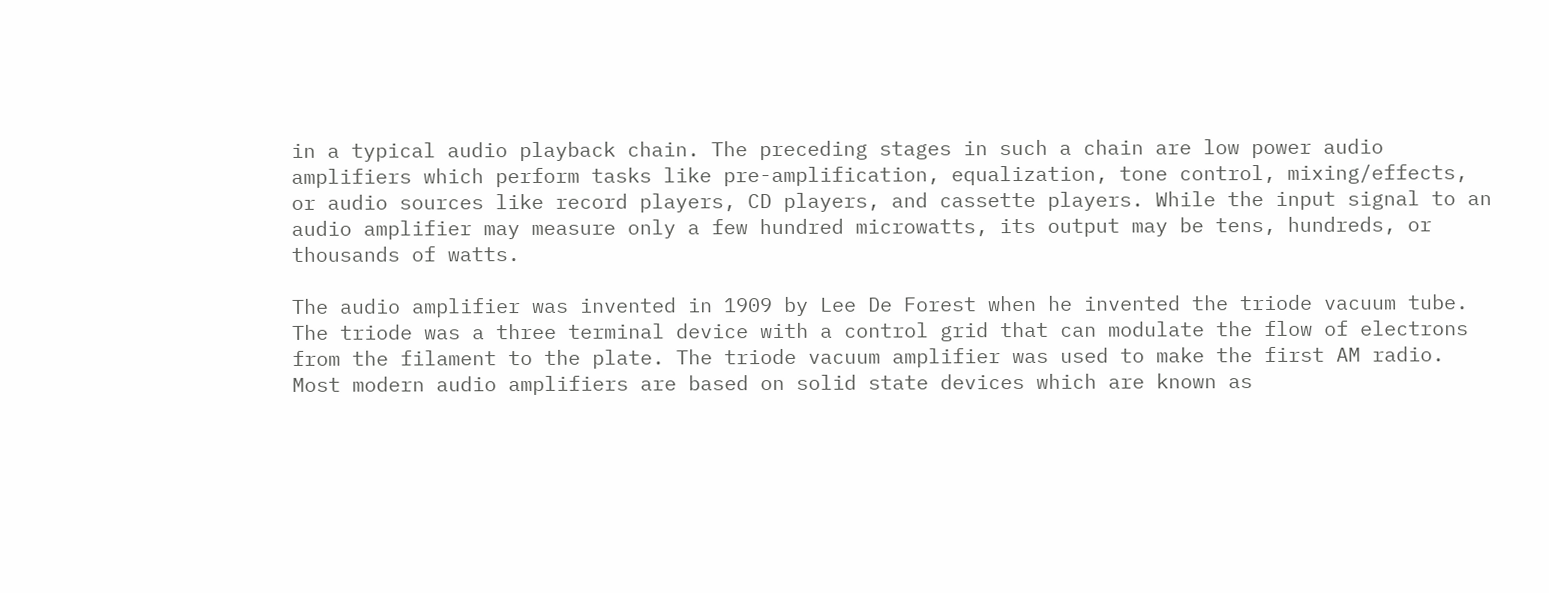in a typical audio playback chain. The preceding stages in such a chain are low power audio amplifiers which perform tasks like pre-amplification, equalization, tone control, mixing/effects, or audio sources like record players, CD players, and cassette players. While the input signal to an audio amplifier may measure only a few hundred microwatts, its output may be tens, hundreds, or thousands of watts.

The audio amplifier was invented in 1909 by Lee De Forest when he invented the triode vacuum tube. The triode was a three terminal device with a control grid that can modulate the flow of electrons from the filament to the plate. The triode vacuum amplifier was used to make the first AM radio. Most modern audio amplifiers are based on solid state devices which are known as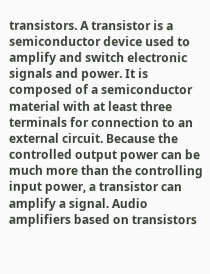transistors. A transistor is a semiconductor device used to amplify and switch electronic signals and power. It is composed of a semiconductor material with at least three terminals for connection to an external circuit. Because the controlled output power can be much more than the controlling input power, a transistor can amplify a signal. Audio amplifiers based on transistors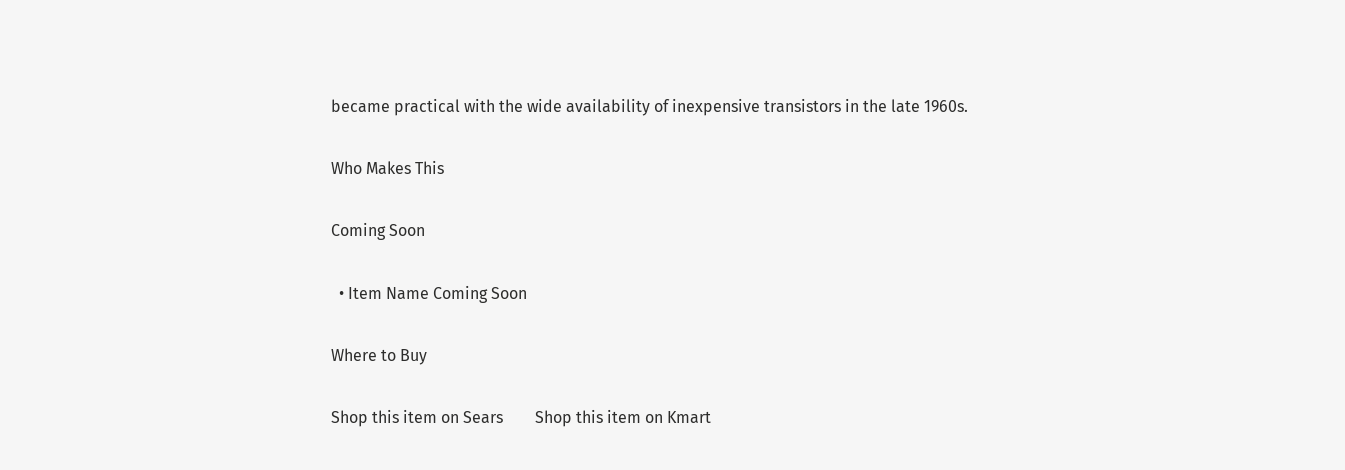became practical with the wide availability of inexpensive transistors in the late 1960s.

Who Makes This

Coming Soon

  • Item Name Coming Soon

Where to Buy

Shop this item on Sears        Shop this item on Kmart